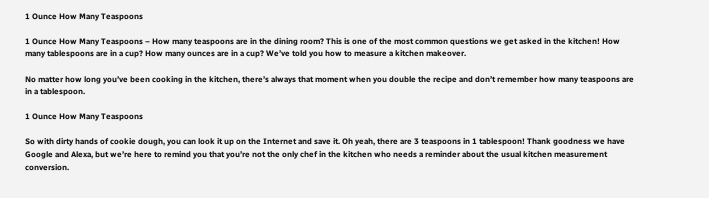1 Ounce How Many Teaspoons

1 Ounce How Many Teaspoons – How many teaspoons are in the dining room? This is one of the most common questions we get asked in the kitchen! How many tablespoons are in a cup? How many ounces are in a cup? We’ve told you how to measure a kitchen makeover.

No matter how long you’ve been cooking in the kitchen, there’s always that moment when you double the recipe and don’t remember how many teaspoons are in a tablespoon.

1 Ounce How Many Teaspoons

So with dirty hands of cookie dough, you can look it up on the Internet and save it. Oh yeah, there are 3 teaspoons in 1 tablespoon! Thank goodness we have Google and Alexa, but we’re here to remind you that you’re not the only chef in the kitchen who needs a reminder about the usual kitchen measurement conversion.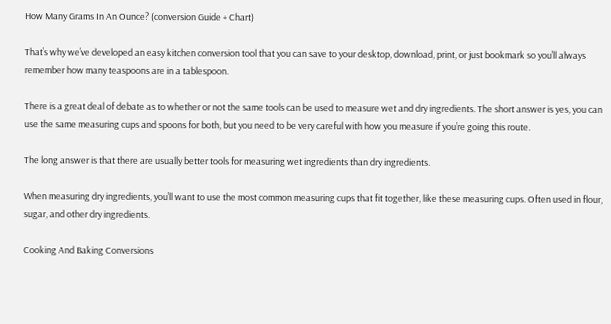How Many Grams In An Ounce? (conversion Guide + Chart)

That’s why we’ve developed an easy kitchen conversion tool that you can save to your desktop, download, print, or just bookmark so you’ll always remember how many teaspoons are in a tablespoon.

There is a great deal of debate as to whether or not the same tools can be used to measure wet and dry ingredients. The short answer is yes, you can use the same measuring cups and spoons for both, but you need to be very careful with how you measure if you’re going this route.

The long answer is that there are usually better tools for measuring wet ingredients than dry ingredients.

When measuring dry ingredients, you’ll want to use the most common measuring cups that fit together, like these measuring cups. Often used in flour, sugar, and other dry ingredients.

Cooking And Baking Conversions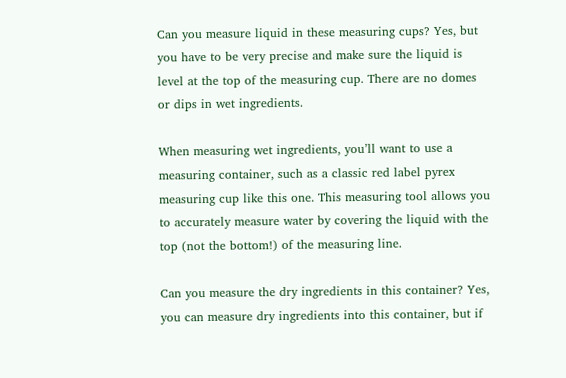Can you measure liquid in these measuring cups? Yes, but you have to be very precise and make sure the liquid is level at the top of the measuring cup. There are no domes or dips in wet ingredients.

When measuring wet ingredients, you’ll want to use a measuring container, such as a classic red label pyrex measuring cup like this one. This measuring tool allows you to accurately measure water by covering the liquid with the top (not the bottom!) of the measuring line.

Can you measure the dry ingredients in this container? Yes, you can measure dry ingredients into this container, but if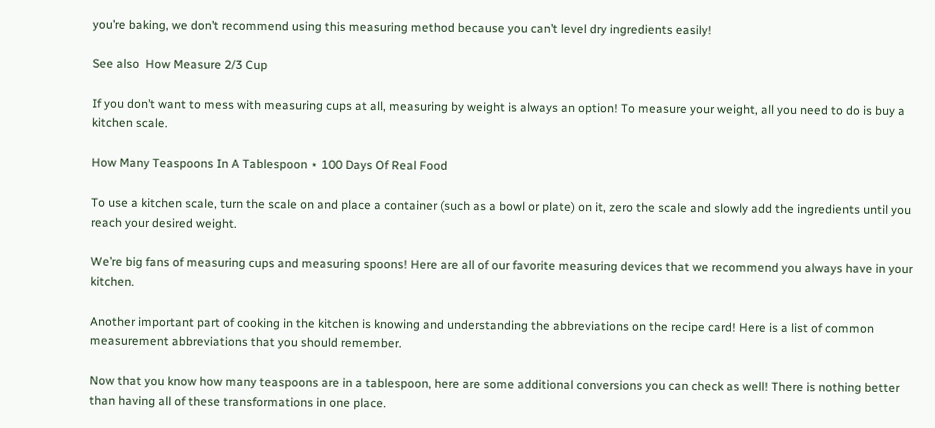you’re baking, we don’t recommend using this measuring method because you can’t level dry ingredients easily!

See also  How Measure 2/3 Cup

If you don’t want to mess with measuring cups at all, measuring by weight is always an option! To measure your weight, all you need to do is buy a kitchen scale.

How Many Teaspoons In A Tablespoon ⋆ 100 Days Of Real Food

To use a kitchen scale, turn the scale on and place a container (such as a bowl or plate) on it, zero the scale and slowly add the ingredients until you reach your desired weight.

We’re big fans of measuring cups and measuring spoons! Here are all of our favorite measuring devices that we recommend you always have in your kitchen.

Another important part of cooking in the kitchen is knowing and understanding the abbreviations on the recipe card! Here is a list of common measurement abbreviations that you should remember.

Now that you know how many teaspoons are in a tablespoon, here are some additional conversions you can check as well! There is nothing better than having all of these transformations in one place.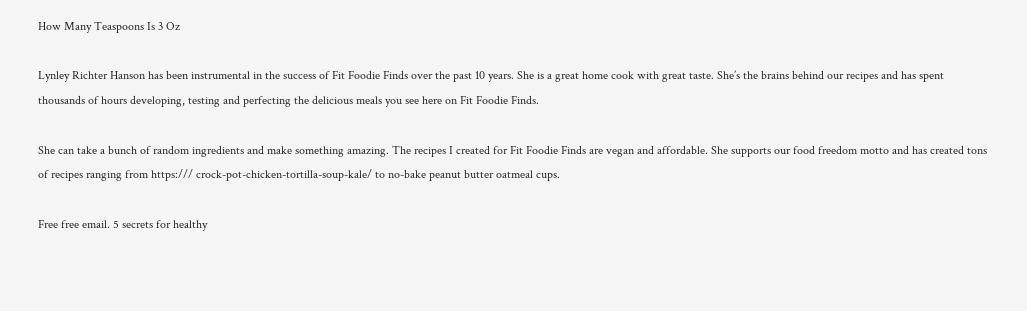How Many Teaspoons Is 3 Oz

Lynley Richter Hanson has been instrumental in the success of Fit Foodie Finds over the past 10 years. She is a great home cook with great taste. She’s the brains behind our recipes and has spent thousands of hours developing, testing and perfecting the delicious meals you see here on Fit Foodie Finds.

She can take a bunch of random ingredients and make something amazing. The recipes I created for Fit Foodie Finds are vegan and affordable. She supports our food freedom motto and has created tons of recipes ranging from https:/// crock-pot-chicken-tortilla-soup-kale/ to no-bake peanut butter oatmeal cups.

Free free email. 5 secrets for healthy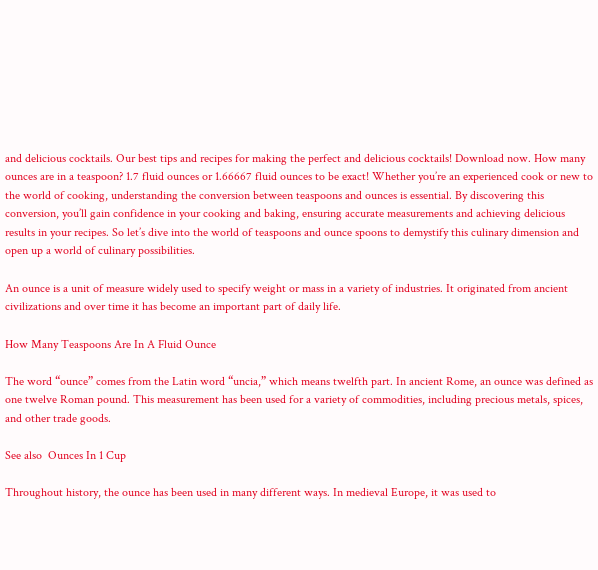and delicious cocktails. Our best tips and recipes for making the perfect and delicious cocktails! Download now. How many ounces are in a teaspoon? 1.7 fluid ounces or 1.66667 fluid ounces to be exact! Whether you’re an experienced cook or new to the world of cooking, understanding the conversion between teaspoons and ounces is essential. By discovering this conversion, you’ll gain confidence in your cooking and baking, ensuring accurate measurements and achieving delicious results in your recipes. So let’s dive into the world of teaspoons and ounce spoons to demystify this culinary dimension and open up a world of culinary possibilities.

An ounce is a unit of measure widely used to specify weight or mass in a variety of industries. It originated from ancient civilizations and over time it has become an important part of daily life.

How Many Teaspoons Are In A Fluid Ounce

The word “ounce” comes from the Latin word “uncia,” which means twelfth part. In ancient Rome, an ounce was defined as one twelve Roman pound. This measurement has been used for a variety of commodities, including precious metals, spices, and other trade goods.

See also  Ounces In 1 Cup

Throughout history, the ounce has been used in many different ways. In medieval Europe, it was used to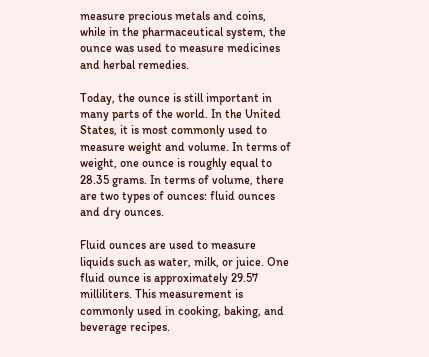measure precious metals and coins, while in the pharmaceutical system, the ounce was used to measure medicines and herbal remedies.

Today, the ounce is still important in many parts of the world. In the United States, it is most commonly used to measure weight and volume. In terms of weight, one ounce is roughly equal to 28.35 grams. In terms of volume, there are two types of ounces: fluid ounces and dry ounces.

Fluid ounces are used to measure liquids such as water, milk, or juice. One fluid ounce is approximately 29.57 milliliters. This measurement is commonly used in cooking, baking, and beverage recipes.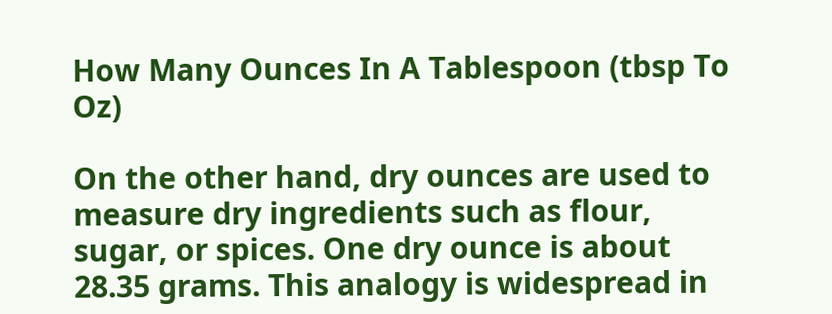How Many Ounces In A Tablespoon (tbsp To Oz)

On the other hand, dry ounces are used to measure dry ingredients such as flour, sugar, or spices. One dry ounce is about 28.35 grams. This analogy is widespread in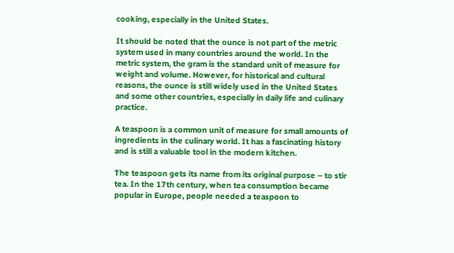cooking, especially in the United States.

It should be noted that the ounce is not part of the metric system used in many countries around the world. In the metric system, the gram is the standard unit of measure for weight and volume. However, for historical and cultural reasons, the ounce is still widely used in the United States and some other countries, especially in daily life and culinary practice.

A teaspoon is a common unit of measure for small amounts of ingredients in the culinary world. It has a fascinating history and is still a valuable tool in the modern kitchen.

The teaspoon gets its name from its original purpose – to stir tea. In the 17th century, when tea consumption became popular in Europe, people needed a teaspoon to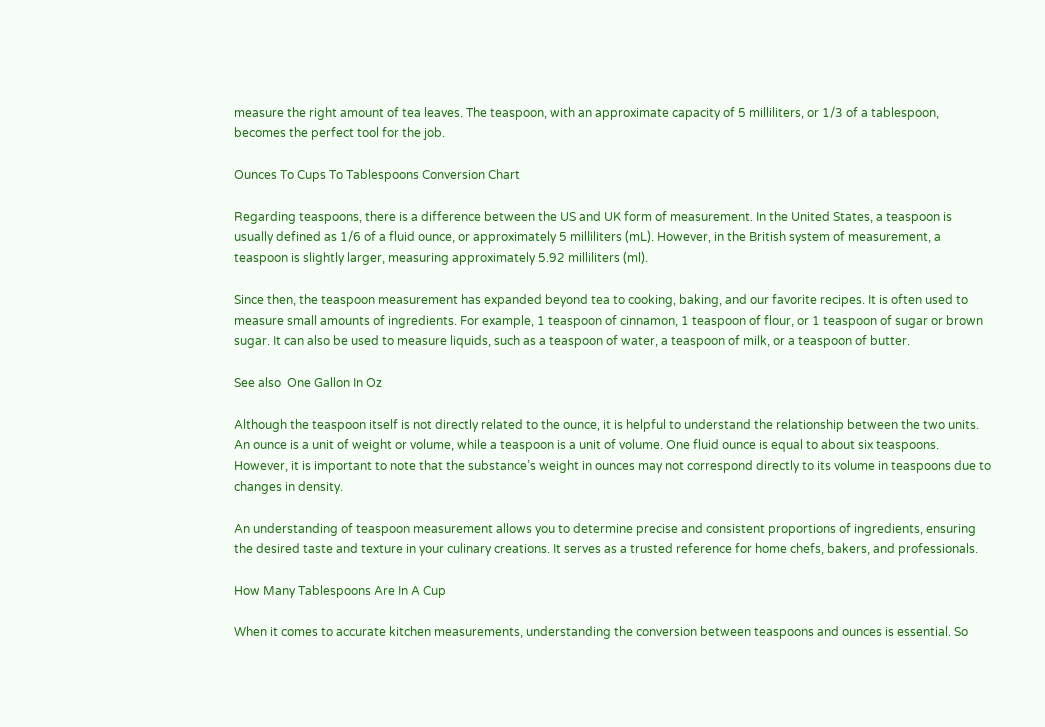measure the right amount of tea leaves. The teaspoon, with an approximate capacity of 5 milliliters, or 1/3 of a tablespoon, becomes the perfect tool for the job.

Ounces To Cups To Tablespoons Conversion Chart

Regarding teaspoons, there is a difference between the US and UK form of measurement. In the United States, a teaspoon is usually defined as 1/6 of a fluid ounce, or approximately 5 milliliters (mL). However, in the British system of measurement, a teaspoon is slightly larger, measuring approximately 5.92 milliliters (ml).

Since then, the teaspoon measurement has expanded beyond tea to cooking, baking, and our favorite recipes. It is often used to measure small amounts of ingredients. For example, 1 teaspoon of cinnamon, 1 teaspoon of flour, or 1 teaspoon of sugar or brown sugar. It can also be used to measure liquids, such as a teaspoon of water, a teaspoon of milk, or a teaspoon of butter.

See also  One Gallon In Oz

Although the teaspoon itself is not directly related to the ounce, it is helpful to understand the relationship between the two units. An ounce is a unit of weight or volume, while a teaspoon is a unit of volume. One fluid ounce is equal to about six teaspoons. However, it is important to note that the substance’s weight in ounces may not correspond directly to its volume in teaspoons due to changes in density.

An understanding of teaspoon measurement allows you to determine precise and consistent proportions of ingredients, ensuring the desired taste and texture in your culinary creations. It serves as a trusted reference for home chefs, bakers, and professionals.

How Many Tablespoons Are In A Cup

When it comes to accurate kitchen measurements, understanding the conversion between teaspoons and ounces is essential. So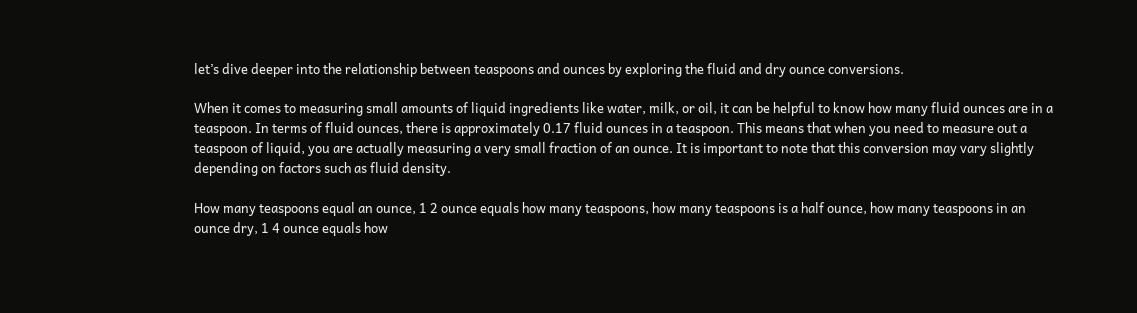let’s dive deeper into the relationship between teaspoons and ounces by exploring the fluid and dry ounce conversions.

When it comes to measuring small amounts of liquid ingredients like water, milk, or oil, it can be helpful to know how many fluid ounces are in a teaspoon. In terms of fluid ounces, there is approximately 0.17 fluid ounces in a teaspoon. This means that when you need to measure out a teaspoon of liquid, you are actually measuring a very small fraction of an ounce. It is important to note that this conversion may vary slightly depending on factors such as fluid density.

How many teaspoons equal an ounce, 1 2 ounce equals how many teaspoons, how many teaspoons is a half ounce, how many teaspoons in an ounce dry, 1 4 ounce equals how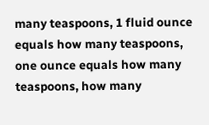many teaspoons, 1 fluid ounce equals how many teaspoons, one ounce equals how many teaspoons, how many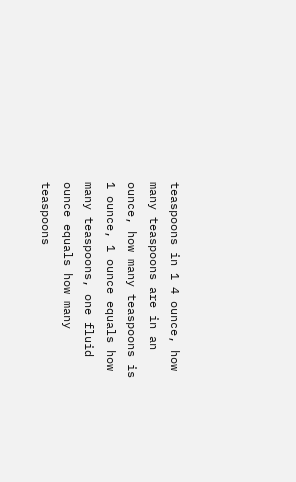teaspoons in 1 4 ounce, how many teaspoons are in an ounce, how many teaspoons is 1 ounce, 1 ounce equals how many teaspoons, one fluid ounce equals how many teaspoons